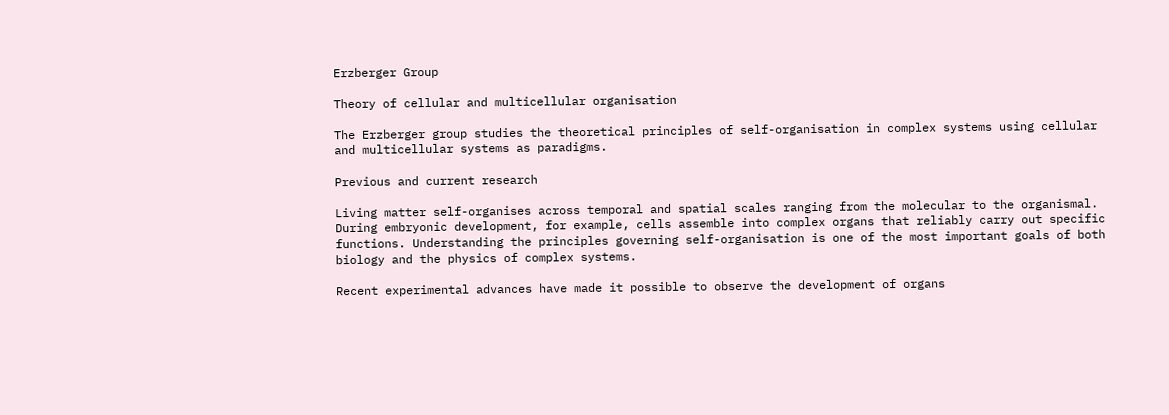Erzberger Group

Theory of cellular and multicellular organisation

The Erzberger group studies the theoretical principles of self-organisation in complex systems using cellular and multicellular systems as paradigms.

Previous and current research

Living matter self-organises across temporal and spatial scales ranging from the molecular to the organismal. During embryonic development, for example, cells assemble into complex organs that reliably carry out specific functions. Understanding the principles governing self-organisation is one of the most important goals of both biology and the physics of complex systems.

Recent experimental advances have made it possible to observe the development of organs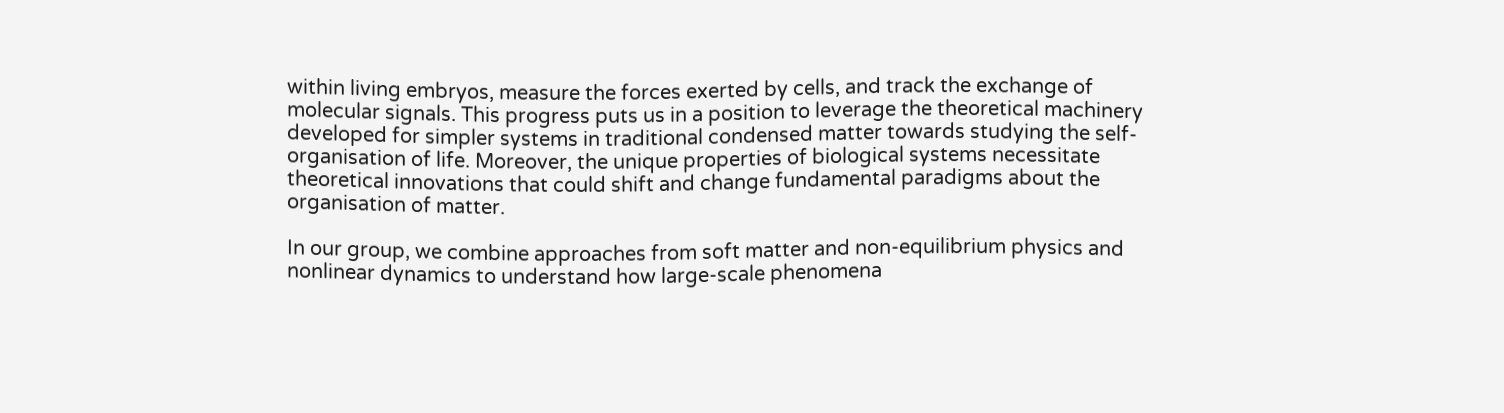within living embryos, measure the forces exerted by cells, and track the exchange of molecular signals. This progress puts us in a position to leverage the theoretical machinery developed for simpler systems in traditional condensed matter towards studying the self-organisation of life. Moreover, the unique properties of biological systems necessitate theoretical innovations that could shift and change fundamental paradigms about the organisation of matter.

In our group, we combine approaches from soft matter and non-equilibrium physics and nonlinear dynamics to understand how large-scale phenomena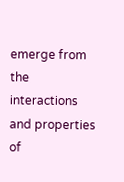emerge from the interactions and properties of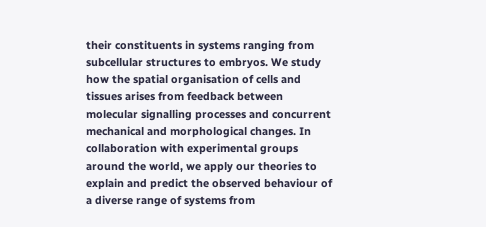their constituents in systems ranging from subcellular structures to embryos. We study how the spatial organisation of cells and tissues arises from feedback between molecular signalling processes and concurrent mechanical and morphological changes. In collaboration with experimental groups around the world, we apply our theories to explain and predict the observed behaviour of a diverse range of systems from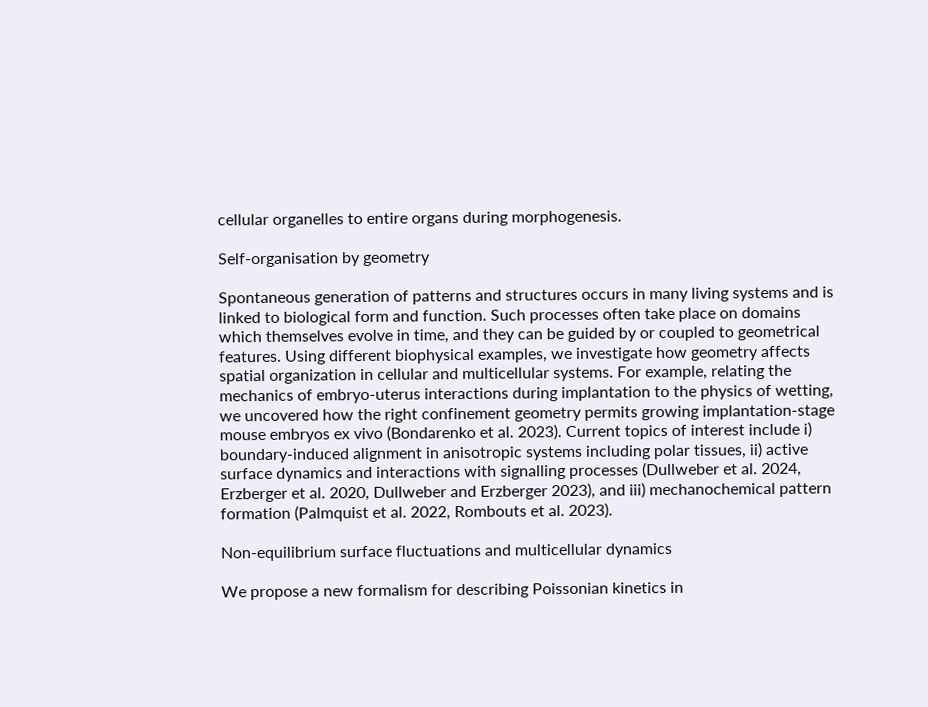cellular organelles to entire organs during morphogenesis.

Self-organisation by geometry

Spontaneous generation of patterns and structures occurs in many living systems and is linked to biological form and function. Such processes often take place on domains which themselves evolve in time, and they can be guided by or coupled to geometrical features. Using different biophysical examples, we investigate how geometry affects spatial organization in cellular and multicellular systems. For example, relating the mechanics of embryo-uterus interactions during implantation to the physics of wetting, we uncovered how the right confinement geometry permits growing implantation-stage mouse embryos ex vivo (Bondarenko et al. 2023). Current topics of interest include i) boundary-induced alignment in anisotropic systems including polar tissues, ii) active surface dynamics and interactions with signalling processes (Dullweber et al. 2024, Erzberger et al. 2020, Dullweber and Erzberger 2023), and iii) mechanochemical pattern formation (Palmquist et al. 2022, Rombouts et al. 2023).

Non-equilibrium surface fluctuations and multicellular dynamics

We propose a new formalism for describing Poissonian kinetics in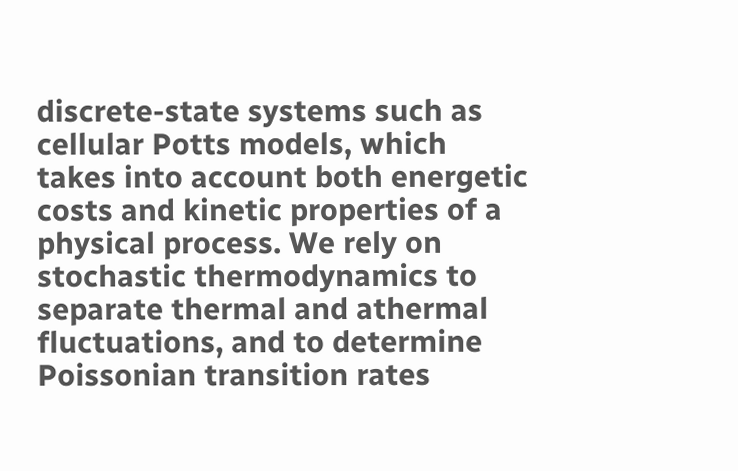discrete-state systems such as cellular Potts models, which takes into account both energetic costs and kinetic properties of a physical process. We rely on stochastic thermodynamics to separate thermal and athermal fluctuations, and to determine Poissonian transition rates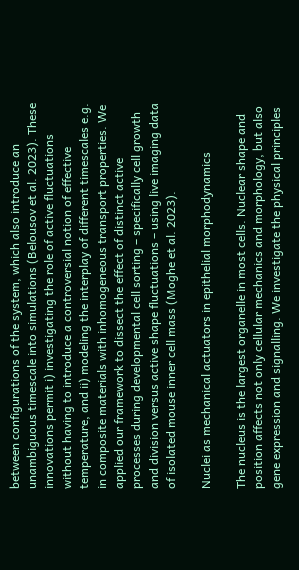between configurations of the system, which also introduce an unambiguous timescale into simulations (Belousov et al. 2023). These innovations permit i) investigating the role of active fluctuations without having to introduce a controversial notion of effective temperature, and ii) modeling the interplay of different timescales e.g. in composite materials with inhomogeneous transport properties. We applied our framework to dissect the effect of distinct active processes during developmental cell sorting – specifically cell growth and division versus active shape fluctuations – using live imaging data of isolated mouse inner cell mass (Moghe et al. 2023).

Nuclei as mechanical actuators in epithelial morphodynamics

The nucleus is the largest organelle in most cells. Nuclear shape and position affects not only cellular mechanics and morphology, but also gene expression and signalling. We investigate the physical principles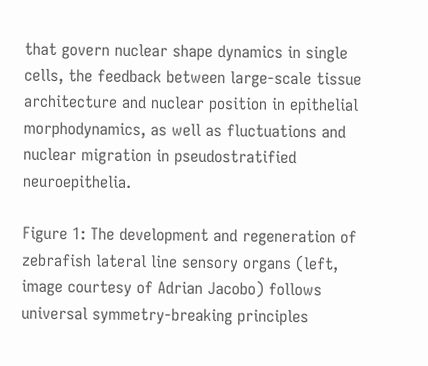that govern nuclear shape dynamics in single cells, the feedback between large-scale tissue architecture and nuclear position in epithelial morphodynamics, as well as fluctuations and nuclear migration in pseudostratified neuroepithelia.

Figure 1: The development and regeneration of zebrafish lateral line sensory organs (left, image courtesy of Adrian Jacobo) follows universal symmetry-breaking principles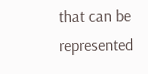that can be represented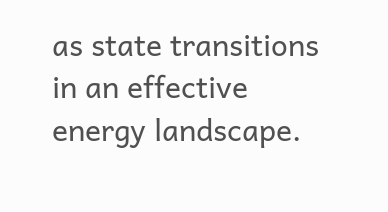as state transitions in an effective energy landscape.